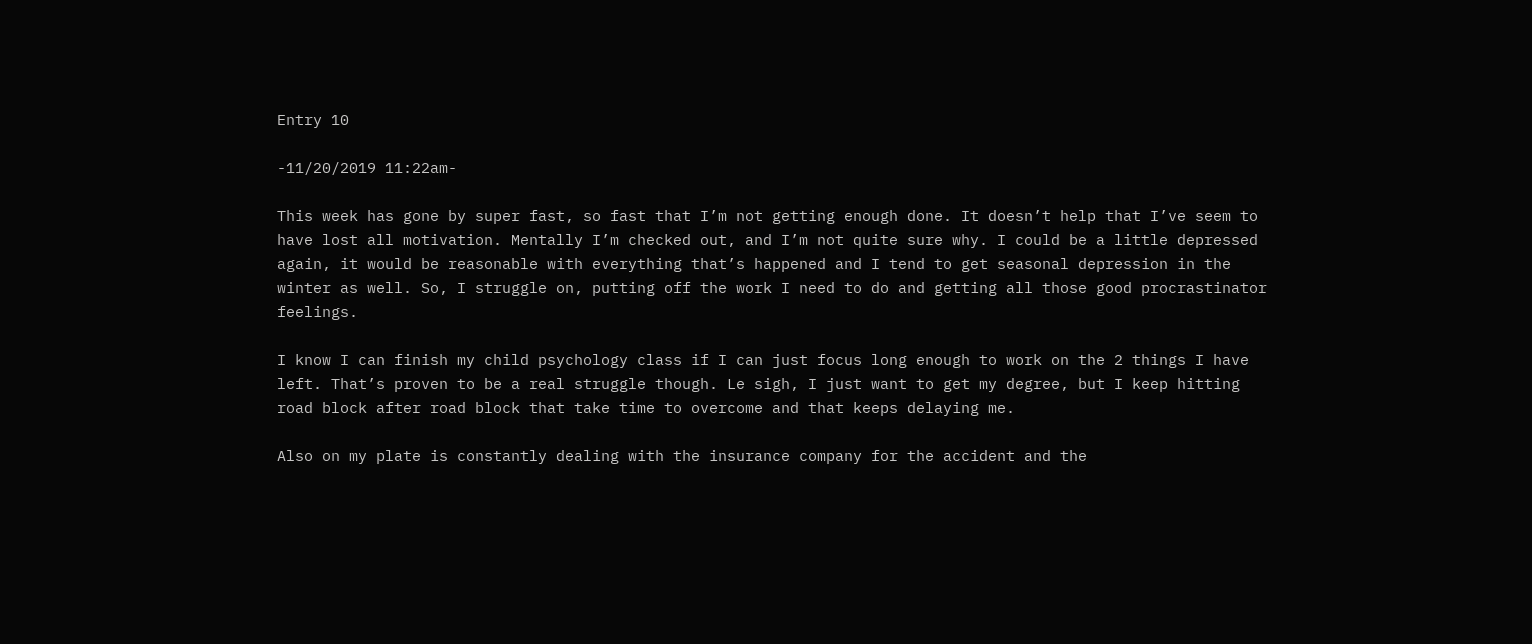Entry 10

-11/20/2019 11:22am-

This week has gone by super fast, so fast that I’m not getting enough done. It doesn’t help that I’ve seem to have lost all motivation. Mentally I’m checked out, and I’m not quite sure why. I could be a little depressed again, it would be reasonable with everything that’s happened and I tend to get seasonal depression in the winter as well. So, I struggle on, putting off the work I need to do and getting all those good procrastinator feelings.

I know I can finish my child psychology class if I can just focus long enough to work on the 2 things I have left. That’s proven to be a real struggle though. Le sigh, I just want to get my degree, but I keep hitting road block after road block that take time to overcome and that keeps delaying me.

Also on my plate is constantly dealing with the insurance company for the accident and the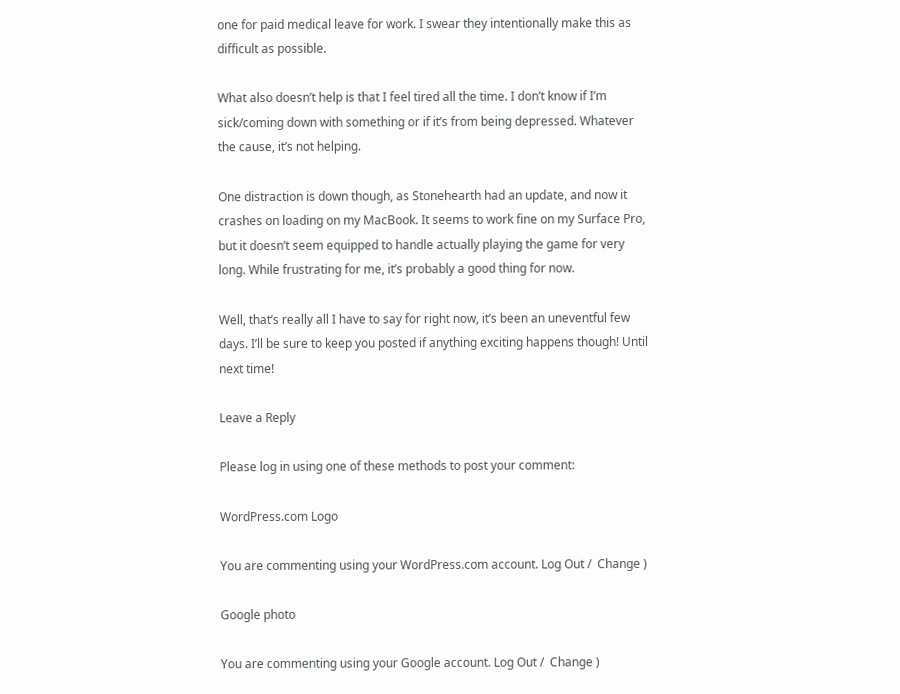one for paid medical leave for work. I swear they intentionally make this as difficult as possible.

What also doesn’t help is that I feel tired all the time. I don’t know if I’m sick/coming down with something or if it’s from being depressed. Whatever the cause, it’s not helping.

One distraction is down though, as Stonehearth had an update, and now it crashes on loading on my MacBook. It seems to work fine on my Surface Pro, but it doesn’t seem equipped to handle actually playing the game for very long. While frustrating for me, it’s probably a good thing for now.

Well, that’s really all I have to say for right now, it’s been an uneventful few days. I’ll be sure to keep you posted if anything exciting happens though! Until next time!

Leave a Reply

Please log in using one of these methods to post your comment:

WordPress.com Logo

You are commenting using your WordPress.com account. Log Out /  Change )

Google photo

You are commenting using your Google account. Log Out /  Change )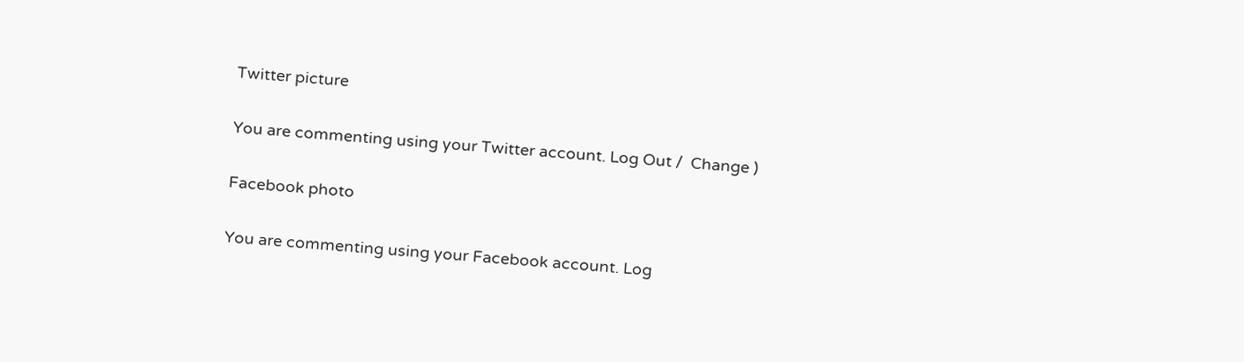Twitter picture

You are commenting using your Twitter account. Log Out /  Change )

Facebook photo

You are commenting using your Facebook account. Log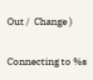Out /  Change )

Connecting to %s